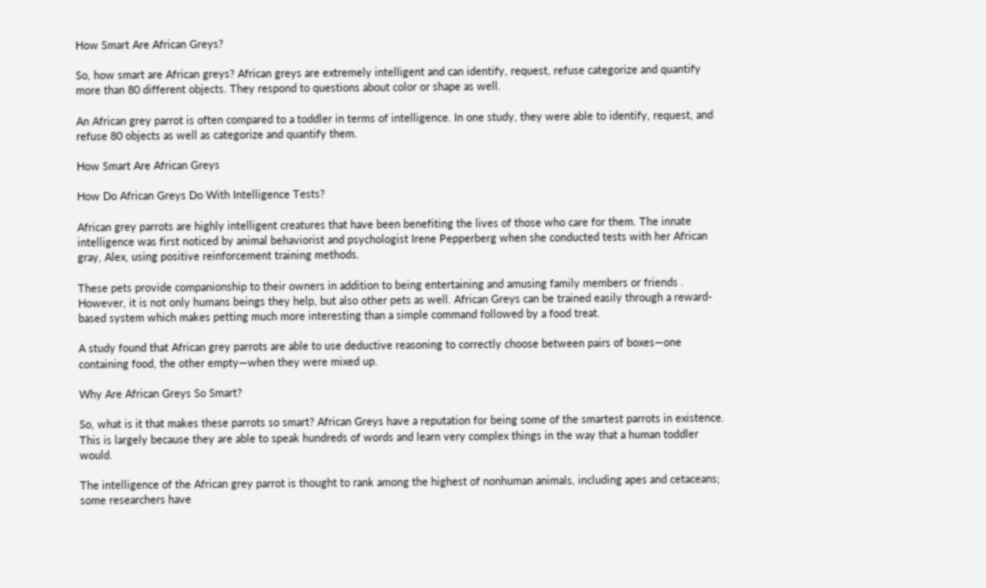How Smart Are African Greys?

So, how smart are African greys? African greys are extremely intelligent and can identify, request, refuse categorize and quantify more than 80 different objects. They respond to questions about color or shape as well.

An African grey parrot is often compared to a toddler in terms of intelligence. In one study, they were able to identify, request, and refuse 80 objects as well as categorize and quantify them.

How Smart Are African Greys

How Do African Greys Do With Intelligence Tests?

African grey parrots are highly intelligent creatures that have been benefiting the lives of those who care for them. The innate intelligence was first noticed by animal behaviorist and psychologist Irene Pepperberg when she conducted tests with her African gray, Alex, using positive reinforcement training methods.

These pets provide companionship to their owners in addition to being entertaining and amusing family members or friends . However, it is not only humans beings they help, but also other pets as well. African Greys can be trained easily through a reward-based system which makes petting much more interesting than a simple command followed by a food treat.

A study found that African grey parrots are able to use deductive reasoning to correctly choose between pairs of boxes—one containing food, the other empty—when they were mixed up.

Why Are African Greys So Smart?

So, what is it that makes these parrots so smart? African Greys have a reputation for being some of the smartest parrots in existence. This is largely because they are able to speak hundreds of words and learn very complex things in the way that a human toddler would.

The intelligence of the African grey parrot is thought to rank among the highest of nonhuman animals, including apes and cetaceans; some researchers have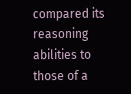compared its reasoning abilities to those of a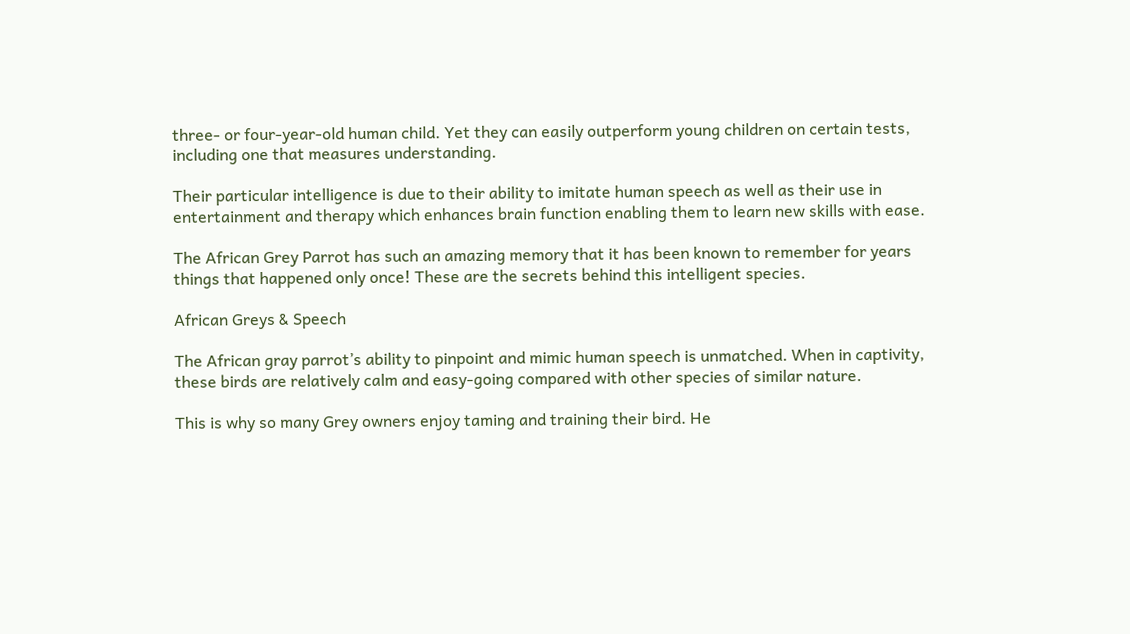three- or four-year-old human child. Yet they can easily outperform young children on certain tests, including one that measures understanding.

Their particular intelligence is due to their ability to imitate human speech as well as their use in entertainment and therapy which enhances brain function enabling them to learn new skills with ease.

The African Grey Parrot has such an amazing memory that it has been known to remember for years things that happened only once! These are the secrets behind this intelligent species.

African Greys & Speech

The African gray parrot’s ability to pinpoint and mimic human speech is unmatched. When in captivity, these birds are relatively calm and easy-going compared with other species of similar nature.

This is why so many Grey owners enjoy taming and training their bird. He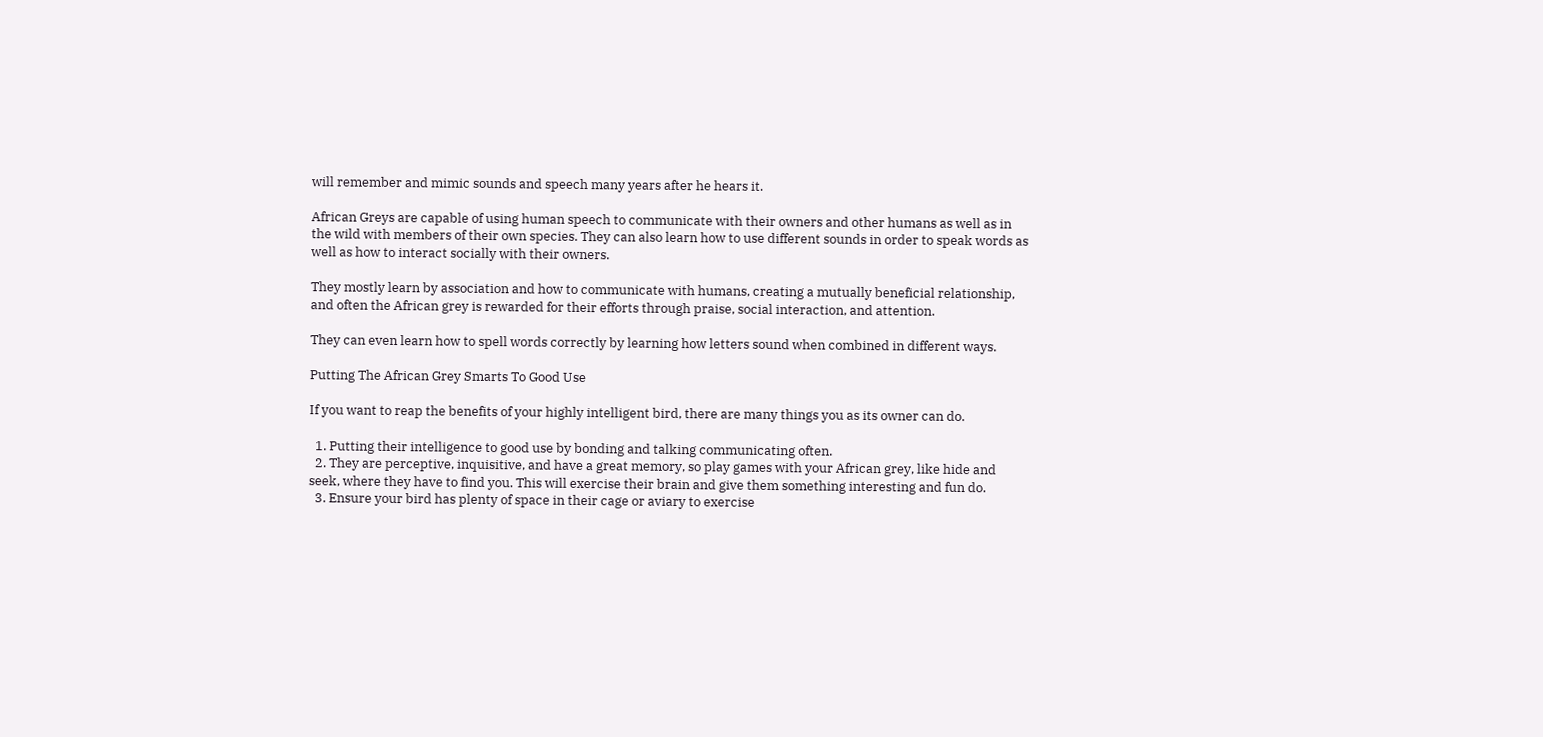will remember and mimic sounds and speech many years after he hears it.

African Greys are capable of using human speech to communicate with their owners and other humans as well as in the wild with members of their own species. They can also learn how to use different sounds in order to speak words as well as how to interact socially with their owners.

They mostly learn by association and how to communicate with humans, creating a mutually beneficial relationship, and often the African grey is rewarded for their efforts through praise, social interaction, and attention.

They can even learn how to spell words correctly by learning how letters sound when combined in different ways.

Putting The African Grey Smarts To Good Use

If you want to reap the benefits of your highly intelligent bird, there are many things you as its owner can do.

  1. Putting their intelligence to good use by bonding and talking communicating often.
  2. They are perceptive, inquisitive, and have a great memory, so play games with your African grey, like hide and seek, where they have to find you. This will exercise their brain and give them something interesting and fun do.
  3. Ensure your bird has plenty of space in their cage or aviary to exercise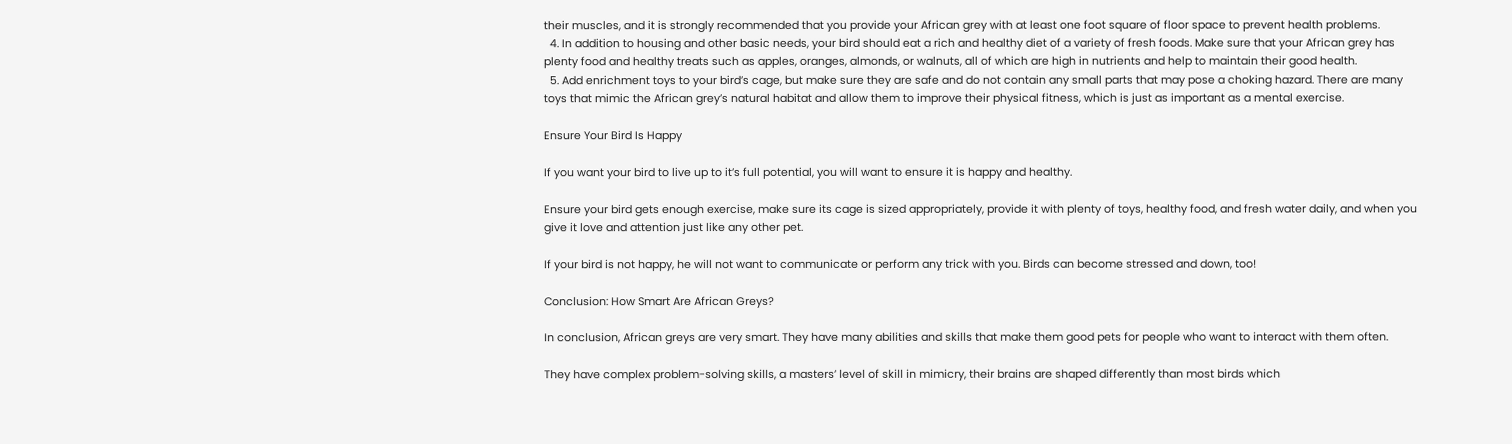their muscles, and it is strongly recommended that you provide your African grey with at least one foot square of floor space to prevent health problems.
  4. In addition to housing and other basic needs, your bird should eat a rich and healthy diet of a variety of fresh foods. Make sure that your African grey has plenty food and healthy treats such as apples, oranges, almonds, or walnuts, all of which are high in nutrients and help to maintain their good health.
  5. Add enrichment toys to your bird’s cage, but make sure they are safe and do not contain any small parts that may pose a choking hazard. There are many toys that mimic the African grey’s natural habitat and allow them to improve their physical fitness, which is just as important as a mental exercise.

Ensure Your Bird Is Happy

If you want your bird to live up to it’s full potential, you will want to ensure it is happy and healthy.

Ensure your bird gets enough exercise, make sure its cage is sized appropriately, provide it with plenty of toys, healthy food, and fresh water daily, and when you give it love and attention just like any other pet.

If your bird is not happy, he will not want to communicate or perform any trick with you. Birds can become stressed and down, too!

Conclusion: How Smart Are African Greys?

In conclusion, African greys are very smart. They have many abilities and skills that make them good pets for people who want to interact with them often.

They have complex problem-solving skills, a masters’ level of skill in mimicry, their brains are shaped differently than most birds which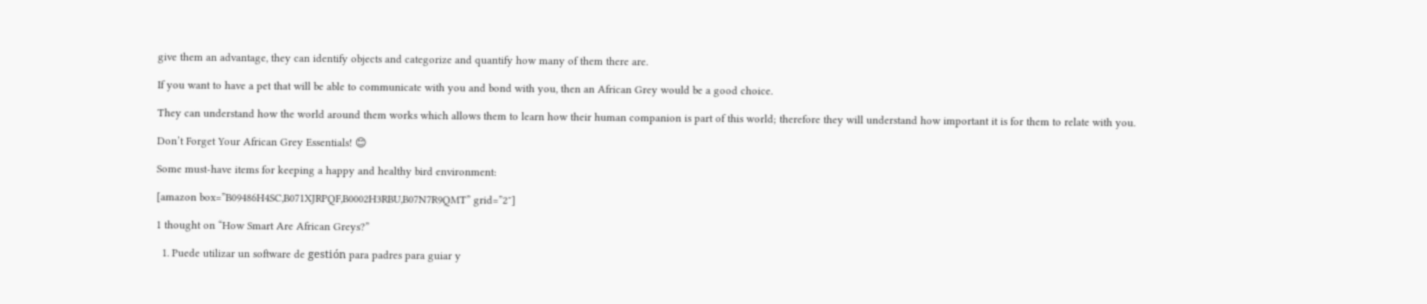give them an advantage, they can identify objects and categorize and quantify how many of them there are.

If you want to have a pet that will be able to communicate with you and bond with you, then an African Grey would be a good choice.

They can understand how the world around them works which allows them to learn how their human companion is part of this world; therefore they will understand how important it is for them to relate with you.

Don’t Forget Your African Grey Essentials! 😊

Some must-have items for keeping a happy and healthy bird environment:

[amazon box=”B09486H4SC,B071XJRPQF,B0002H3RBU,B07N7R9QMT” grid=”2″]

1 thought on “How Smart Are African Greys?”

  1. Puede utilizar un software de gestión para padres para guiar y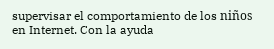supervisar el comportamiento de los niños en Internet. Con la ayuda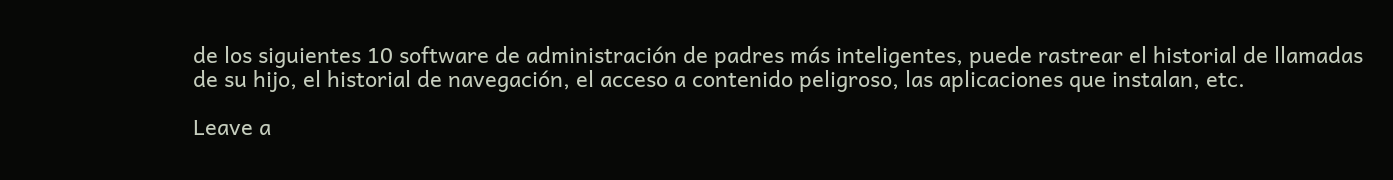de los siguientes 10 software de administración de padres más inteligentes, puede rastrear el historial de llamadas de su hijo, el historial de navegación, el acceso a contenido peligroso, las aplicaciones que instalan, etc.

Leave a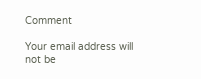Comment

Your email address will not be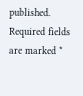published. Required fields are marked *